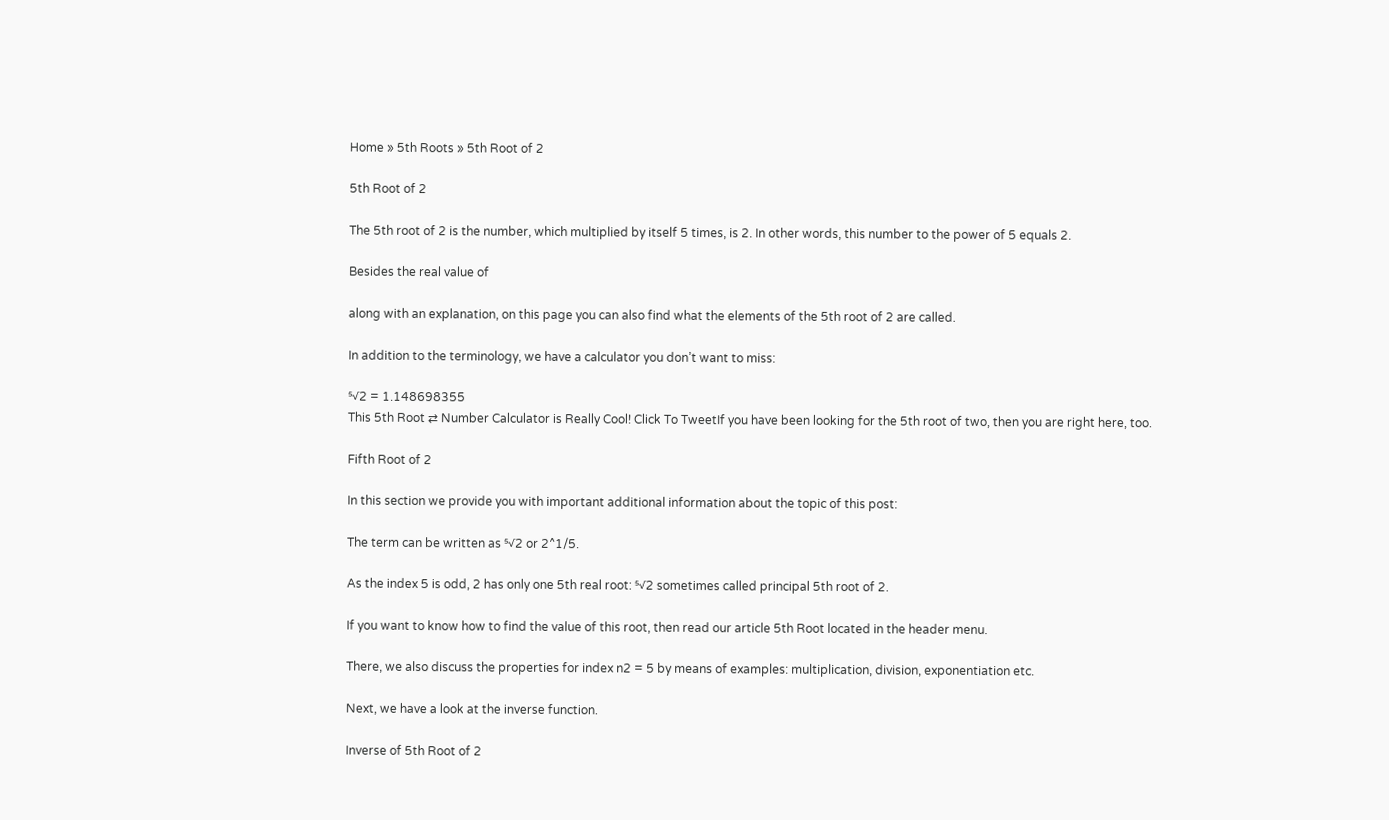Home » 5th Roots » 5th Root of 2

5th Root of 2

The 5th root of 2 is the number, which multiplied by itself 5 times, is 2. In other words, this number to the power of 5 equals 2.

Besides the real value of

along with an explanation, on this page you can also find what the elements of the 5th root of 2 are called.

In addition to the terminology, we have a calculator you don’t want to miss:

⁵√2 = 1.148698355
This 5th Root ⇄ Number Calculator is Really Cool! Click To TweetIf you have been looking for the 5th root of two, then you are right here, too.

Fifth Root of 2

In this section we provide you with important additional information about the topic of this post:

The term can be written as ⁵√2 or 2^1/5.

As the index 5 is odd, 2 has only one 5th real root: ⁵√2 sometimes called principal 5th root of 2.

If you want to know how to find the value of this root, then read our article 5th Root located in the header menu.

There, we also discuss the properties for index n2 = 5 by means of examples: multiplication, division, exponentiation etc.

Next, we have a look at the inverse function.

Inverse of 5th Root of 2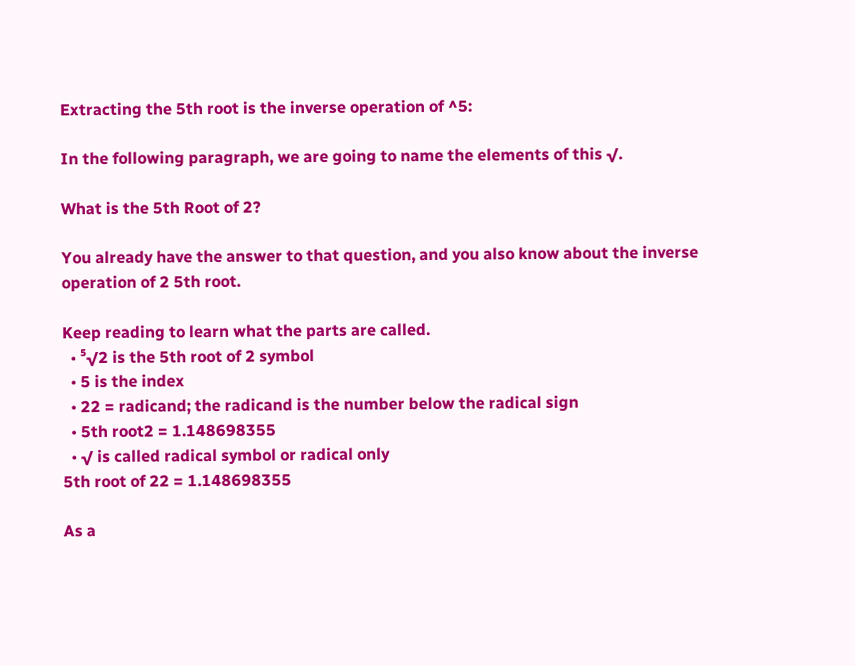Extracting the 5th root is the inverse operation of ^5:

In the following paragraph, we are going to name the elements of this √.

What is the 5th Root of 2?

You already have the answer to that question, and you also know about the inverse operation of 2 5th root.

Keep reading to learn what the parts are called.
  • ⁵√2 is the 5th root of 2 symbol
  • 5 is the index
  • 22 = radicand; the radicand is the number below the radical sign
  • 5th root2 = 1.148698355
  • √ is called radical symbol or radical only
5th root of 22 = 1.148698355

As a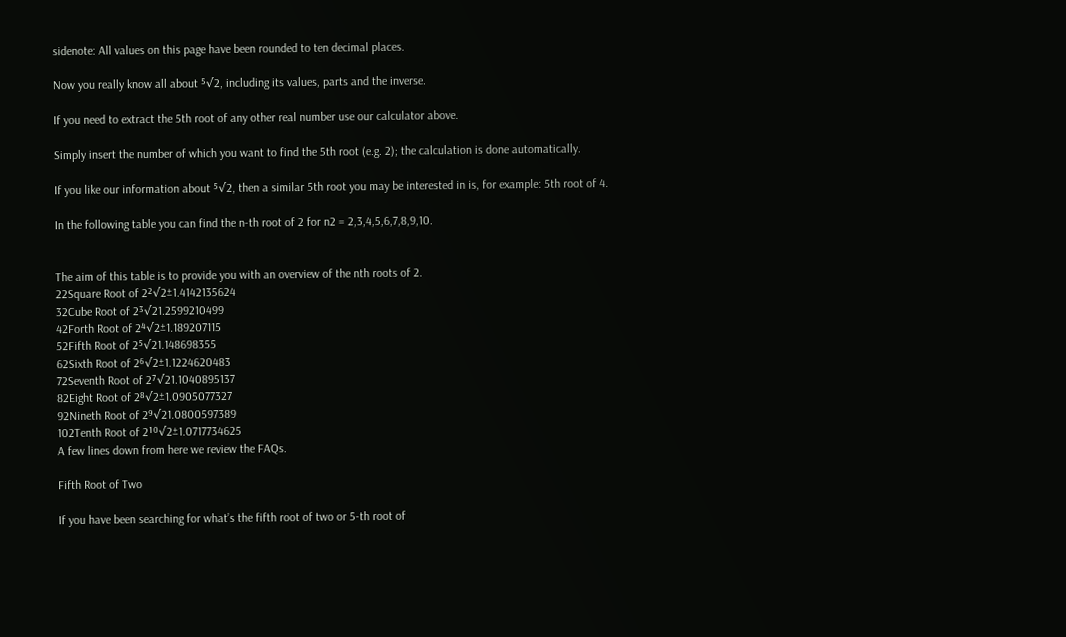sidenote: All values on this page have been rounded to ten decimal places.

Now you really know all about ⁵√2, including its values, parts and the inverse.

If you need to extract the 5th root of any other real number use our calculator above.

Simply insert the number of which you want to find the 5th root (e.g. 2); the calculation is done automatically.

If you like our information about ⁵√2, then a similar 5th root you may be interested in is, for example: 5th root of 4.

In the following table you can find the n-th root of 2 for n2 = 2,3,4,5,6,7,8,9,10.


The aim of this table is to provide you with an overview of the nth roots of 2.
22Square Root of 2²√2±1.4142135624
32Cube Root of 2³√21.2599210499
42Forth Root of 2⁴√2±1.189207115
52Fifth Root of 2⁵√21.148698355
62Sixth Root of 2⁶√2±1.1224620483
72Seventh Root of 2⁷√21.1040895137
82Eight Root of 2⁸√2±1.0905077327
92Nineth Root of 2⁹√21.0800597389
102Tenth Root of 2¹⁰√2±1.0717734625
A few lines down from here we review the FAQs.

Fifth Root of Two

If you have been searching for what’s the fifth root of two or 5-th root of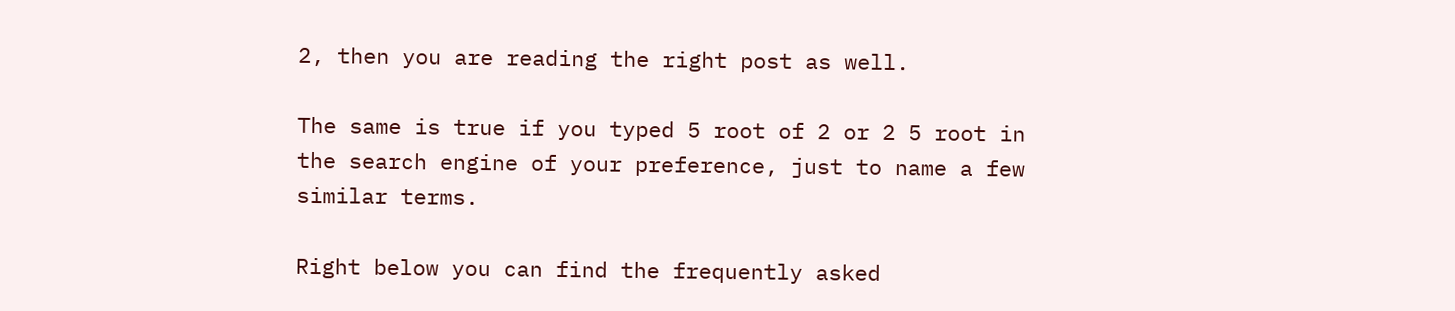2, then you are reading the right post as well.

The same is true if you typed 5 root of 2 or 2 5 root in the search engine of your preference, just to name a few similar terms.

Right below you can find the frequently asked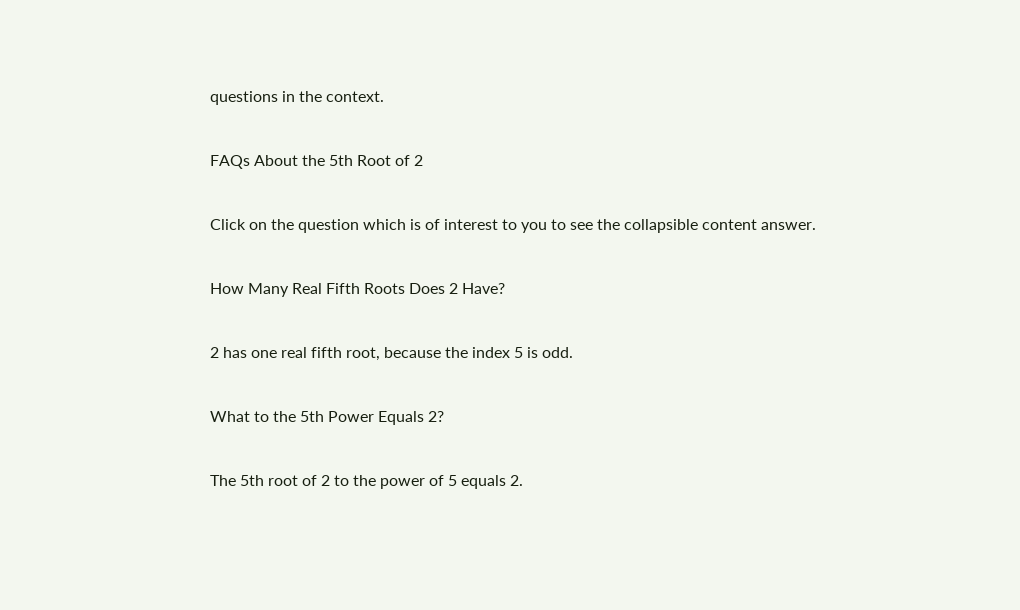questions in the context.

FAQs About the 5th Root of 2

Click on the question which is of interest to you to see the collapsible content answer.

How Many Real Fifth Roots Does 2 Have?

2 has one real fifth root, because the index 5 is odd.

What to the 5th Power Equals 2?

The 5th root of 2 to the power of 5 equals 2.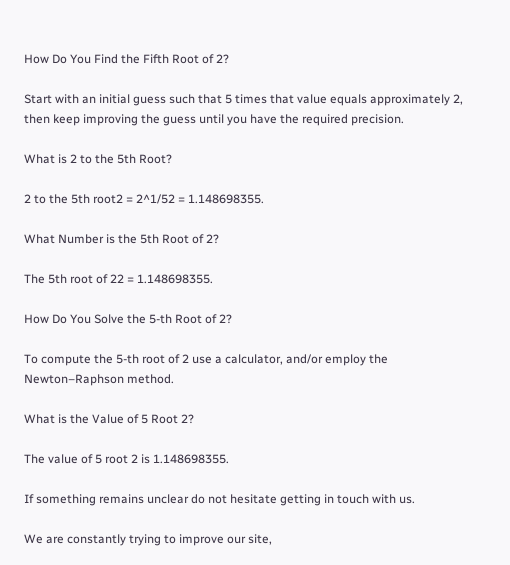How Do You Find the Fifth Root of 2?

Start with an initial guess such that 5 times that value equals approximately 2, then keep improving the guess until you have the required precision.

What is 2 to the 5th Root?

2 to the 5th root2 = 2^1/52 = 1.148698355.

What Number is the 5th Root of 2?

The 5th root of 22 = 1.148698355.

How Do You Solve the 5-th Root of 2?

To compute the 5-th root of 2 use a calculator, and/or employ the Newton–Raphson method.

What is the Value of 5 Root 2?

The value of 5 root 2 is 1.148698355.

If something remains unclear do not hesitate getting in touch with us.

We are constantly trying to improve our site,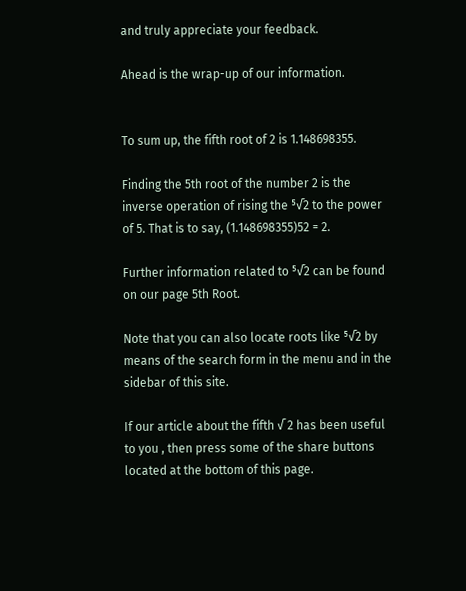and truly appreciate your feedback.

Ahead is the wrap-up of our information.


To sum up, the fifth root of 2 is 1.148698355.

Finding the 5th root of the number 2 is the inverse operation of rising the ⁵√2 to the power of 5. That is to say, (1.148698355)52 = 2.

Further information related to ⁵√2 can be found on our page 5th Root.

Note that you can also locate roots like ⁵√2 by means of the search form in the menu and in the sidebar of this site.

If our article about the fifth √ 2 has been useful to you , then press some of the share buttons located at the bottom of this page.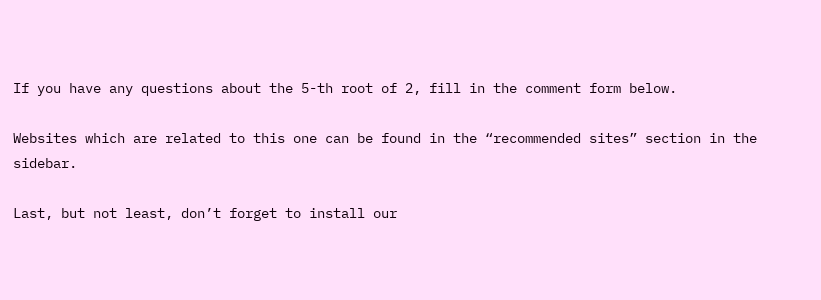If you have any questions about the 5-th root of 2, fill in the comment form below.

Websites which are related to this one can be found in the “recommended sites” section in the sidebar.

Last, but not least, don’t forget to install our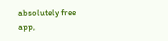absolutely free app,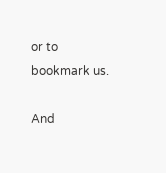or to bookmark us.

And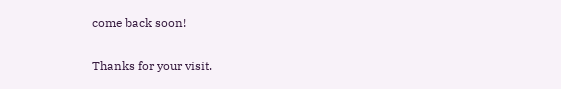come back soon!

Thanks for your visit.